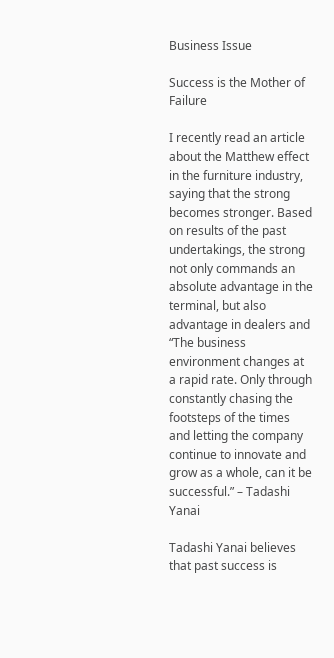Business Issue

Success is the Mother of Failure

I recently read an article about the Matthew effect in the furniture industry, saying that the strong becomes stronger. Based on results of the past undertakings, the strong not only commands an absolute advantage in the terminal, but also advantage in dealers and “The business environment changes at a rapid rate. Only through constantly chasing the footsteps of the times and letting the company continue to innovate and grow as a whole, can it be successful.” – Tadashi Yanai

Tadashi Yanai believes that past success is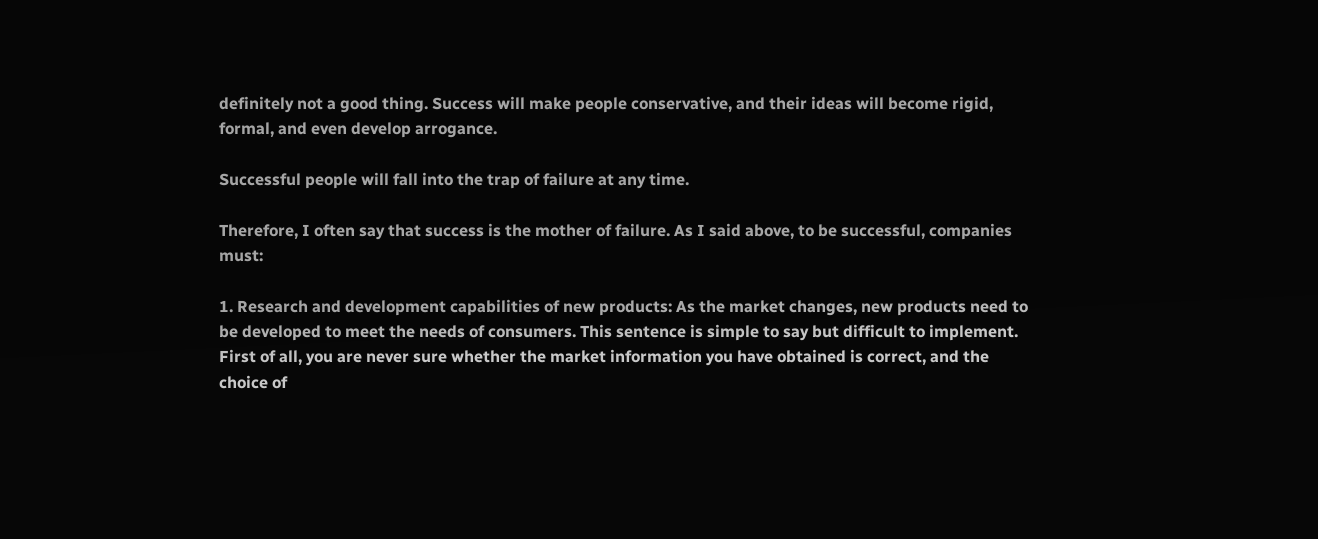definitely not a good thing. Success will make people conservative, and their ideas will become rigid, formal, and even develop arrogance.

Successful people will fall into the trap of failure at any time.

Therefore, I often say that success is the mother of failure. As I said above, to be successful, companies must:

1. Research and development capabilities of new products: As the market changes, new products need to be developed to meet the needs of consumers. This sentence is simple to say but difficult to implement. First of all, you are never sure whether the market information you have obtained is correct, and the choice of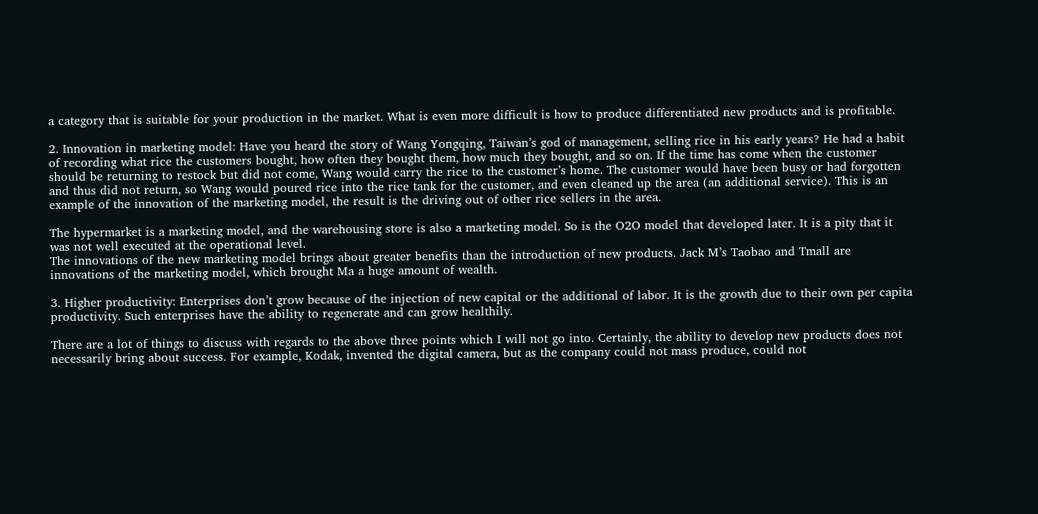a category that is suitable for your production in the market. What is even more difficult is how to produce differentiated new products and is profitable.

2. Innovation in marketing model: Have you heard the story of Wang Yongqing, Taiwan’s god of management, selling rice in his early years? He had a habit of recording what rice the customers bought, how often they bought them, how much they bought, and so on. If the time has come when the customer should be returning to restock but did not come, Wang would carry the rice to the customer’s home. The customer would have been busy or had forgotten and thus did not return, so Wang would poured rice into the rice tank for the customer, and even cleaned up the area (an additional service). This is an example of the innovation of the marketing model, the result is the driving out of other rice sellers in the area.

The hypermarket is a marketing model, and the warehousing store is also a marketing model. So is the O2O model that developed later. It is a pity that it was not well executed at the operational level.
The innovations of the new marketing model brings about greater benefits than the introduction of new products. Jack M’s Taobao and Tmall are innovations of the marketing model, which brought Ma a huge amount of wealth.

3. Higher productivity: Enterprises don’t grow because of the injection of new capital or the additional of labor. It is the growth due to their own per capita productivity. Such enterprises have the ability to regenerate and can grow healthily.

There are a lot of things to discuss with regards to the above three points which I will not go into. Certainly, the ability to develop new products does not necessarily bring about success. For example, Kodak, invented the digital camera, but as the company could not mass produce, could not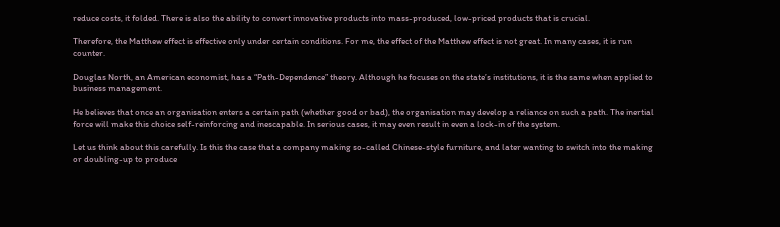reduce costs, it folded. There is also the ability to convert innovative products into mass-produced, low-priced products that is crucial.

Therefore, the Matthew effect is effective only under certain conditions. For me, the effect of the Matthew effect is not great. In many cases, it is run counter.

Douglas North, an American economist, has a “Path-Dependence” theory. Although he focuses on the state’s institutions, it is the same when applied to business management.

He believes that once an organisation enters a certain path (whether good or bad), the organisation may develop a reliance on such a path. The inertial force will make this choice self-reinforcing and inescapable. In serious cases, it may even result in even a lock-in of the system.

Let us think about this carefully. Is this the case that a company making so-called Chinese-style furniture, and later wanting to switch into the making or doubling-up to produce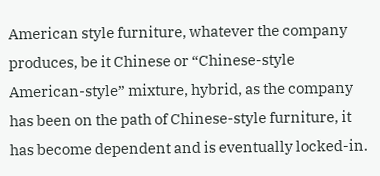American style furniture, whatever the company produces, be it Chinese or “Chinese-style American-style” mixture, hybrid, as the company has been on the path of Chinese-style furniture, it has become dependent and is eventually locked-in.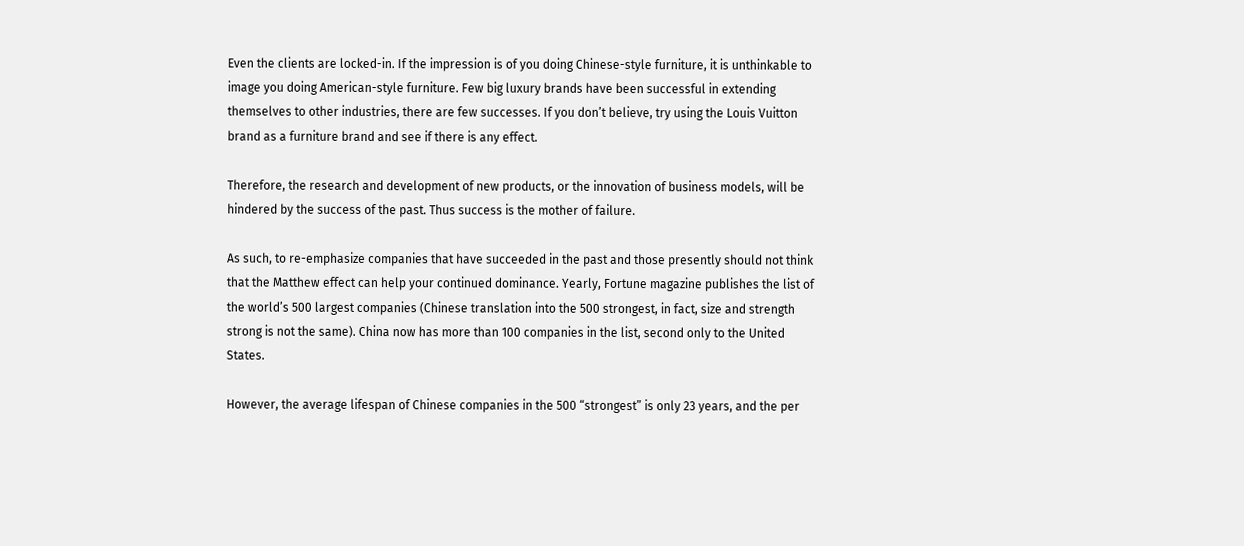Even the clients are locked-in. If the impression is of you doing Chinese-style furniture, it is unthinkable to image you doing American-style furniture. Few big luxury brands have been successful in extending themselves to other industries, there are few successes. If you don’t believe, try using the Louis Vuitton brand as a furniture brand and see if there is any effect.

Therefore, the research and development of new products, or the innovation of business models, will be hindered by the success of the past. Thus success is the mother of failure.

As such, to re-emphasize companies that have succeeded in the past and those presently should not think that the Matthew effect can help your continued dominance. Yearly, Fortune magazine publishes the list of the world’s 500 largest companies (Chinese translation into the 500 strongest, in fact, size and strength strong is not the same). China now has more than 100 companies in the list, second only to the United States.

However, the average lifespan of Chinese companies in the 500 “strongest” is only 23 years, and the per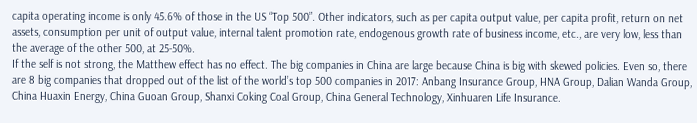capita operating income is only 45.6% of those in the US “Top 500”. Other indicators, such as per capita output value, per capita profit, return on net assets, consumption per unit of output value, internal talent promotion rate, endogenous growth rate of business income, etc., are very low, less than the average of the other 500, at 25-50%.
If the self is not strong, the Matthew effect has no effect. The big companies in China are large because China is big with skewed policies. Even so, there are 8 big companies that dropped out of the list of the world’s top 500 companies in 2017: Anbang Insurance Group, HNA Group, Dalian Wanda Group, China Huaxin Energy, China Guoan Group, Shanxi Coking Coal Group, China General Technology, Xinhuaren Life Insurance.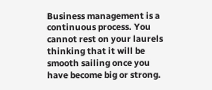Business management is a continuous process. You cannot rest on your laurels thinking that it will be smooth sailing once you have become big or strong.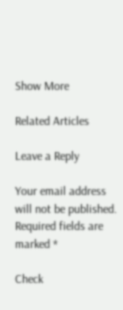Show More

Related Articles

Leave a Reply

Your email address will not be published. Required fields are marked *

Check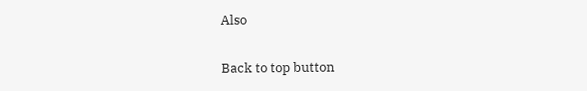Also

Back to top button